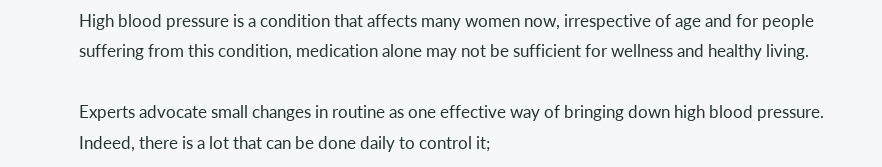High blood pressure is a condition that affects many women now, irrespective of age and for people suffering from this condition, medication alone may not be sufficient for wellness and healthy living.

Experts advocate small changes in routine as one effective way of bringing down high blood pressure. Indeed, there is a lot that can be done daily to control it;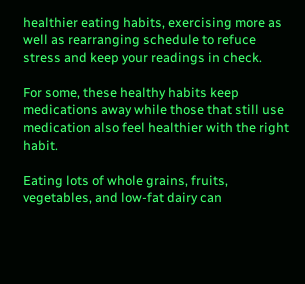healthier eating habits, exercising more as well as rearranging schedule to refuce stress and keep your readings in check.

For some, these healthy habits keep medications away while those that still use medication also feel healthier with the right habit.

Eating lots of whole grains, fruits, vegetables, and low-fat dairy can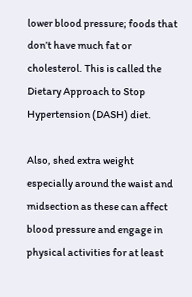lower blood pressure; foods that don’t have much fat or cholesterol. This is called the Dietary Approach to Stop Hypertension (DASH) diet.

Also, shed extra weight especially around the waist and midsection as these can affect blood pressure and engage in physical activities for at least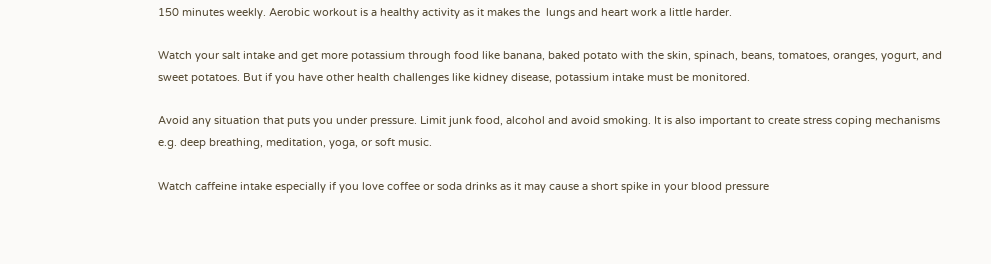150 minutes weekly. Aerobic workout is a healthy activity as it makes the  lungs and heart work a little harder.

Watch your salt intake and get more potassium through food like banana, baked potato with the skin, spinach, beans, tomatoes, oranges, yogurt, and sweet potatoes. But if you have other health challenges like kidney disease, potassium intake must be monitored.

Avoid any situation that puts you under pressure. Limit junk food, alcohol and avoid smoking. It is also important to create stress coping mechanisms e.g. deep breathing, meditation, yoga, or soft music.

Watch caffeine intake especially if you love coffee or soda drinks as it may cause a short spike in your blood pressure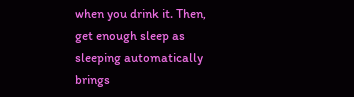when you drink it. Then, get enough sleep as sleeping automatically brings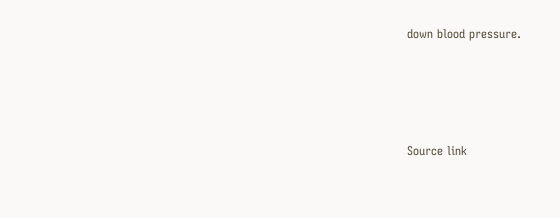down blood pressure.




Source link